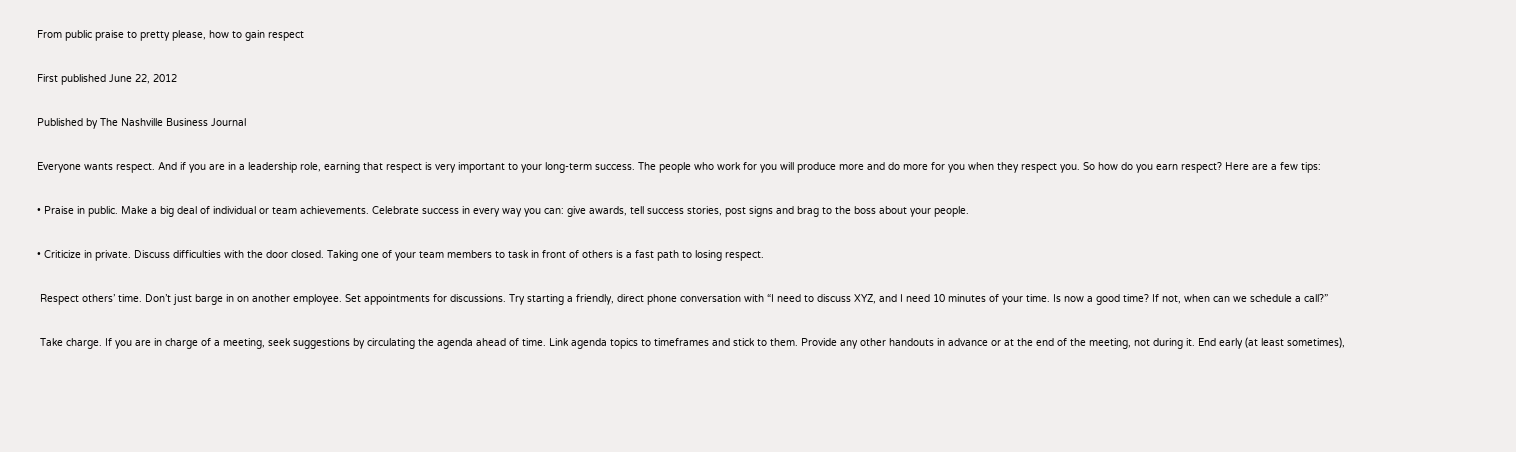From public praise to pretty please, how to gain respect

First published June 22, 2012

Published by The Nashville Business Journal

Everyone wants respect. And if you are in a leadership role, earning that respect is very important to your long-term success. The people who work for you will produce more and do more for you when they respect you. So how do you earn respect? Here are a few tips:

• Praise in public. Make a big deal of individual or team achievements. Celebrate success in every way you can: give awards, tell success stories, post signs and brag to the boss about your people.

• Criticize in private. Discuss difficulties with the door closed. Taking one of your team members to task in front of others is a fast path to losing respect.

 Respect others’ time. Don’t just barge in on another employee. Set appointments for discussions. Try starting a friendly, direct phone conversation with “I need to discuss XYZ, and I need 10 minutes of your time. Is now a good time? If not, when can we schedule a call?”

 Take charge. If you are in charge of a meeting, seek suggestions by circulating the agenda ahead of time. Link agenda topics to timeframes and stick to them. Provide any other handouts in advance or at the end of the meeting, not during it. End early (at least sometimes),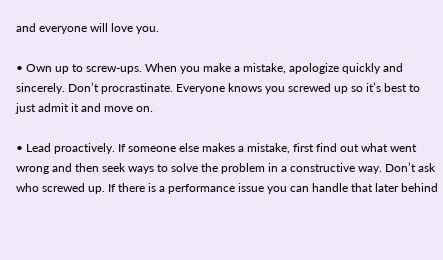and everyone will love you.

• Own up to screw-ups. When you make a mistake, apologize quickly and sincerely. Don’t procrastinate. Everyone knows you screwed up so it’s best to just admit it and move on.

• Lead proactively. If someone else makes a mistake, first find out what went wrong and then seek ways to solve the problem in a constructive way. Don’t ask who screwed up. If there is a performance issue you can handle that later behind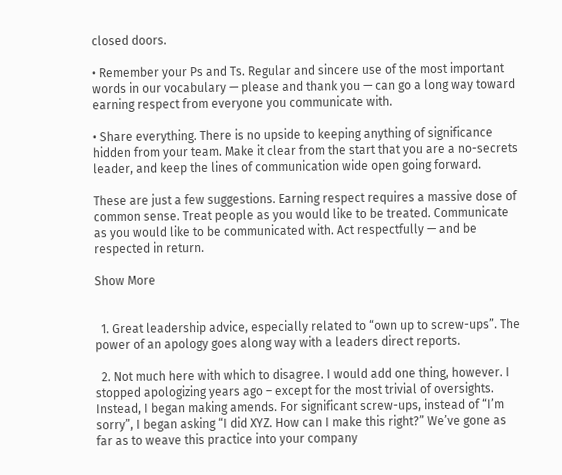closed doors.

• Remember your Ps and Ts. Regular and sincere use of the most important words in our vocabulary — please and thank you — can go a long way toward earning respect from everyone you communicate with.

• Share everything. There is no upside to keeping anything of significance hidden from your team. Make it clear from the start that you are a no-secrets leader, and keep the lines of communication wide open going forward.

These are just a few suggestions. Earning respect requires a massive dose of common sense. Treat people as you would like to be treated. Communicate as you would like to be communicated with. Act respectfully — and be respected in return.

Show More


  1. Great leadership advice, especially related to “own up to screw-ups”. The power of an apology goes along way with a leaders direct reports.

  2. Not much here with which to disagree. I would add one thing, however. I stopped apologizing years ago – except for the most trivial of oversights. Instead, I began making amends. For significant screw-ups, instead of “I’m sorry”, I began asking “I did XYZ. How can I make this right?” We’ve gone as far as to weave this practice into your company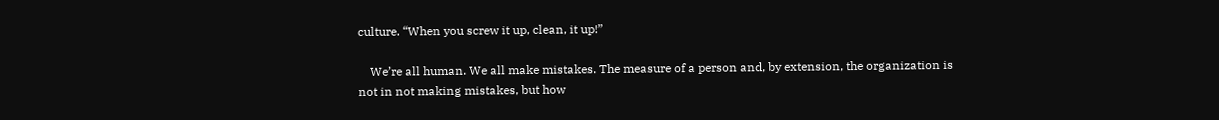culture. “When you screw it up, clean, it up!”

    We’re all human. We all make mistakes. The measure of a person and, by extension, the organization is not in not making mistakes, but how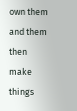own them and them then make things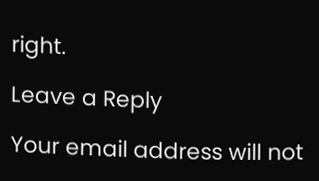right.

Leave a Reply

Your email address will not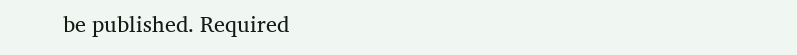be published. Required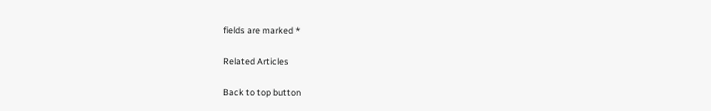fields are marked *

Related Articles

Back to top button